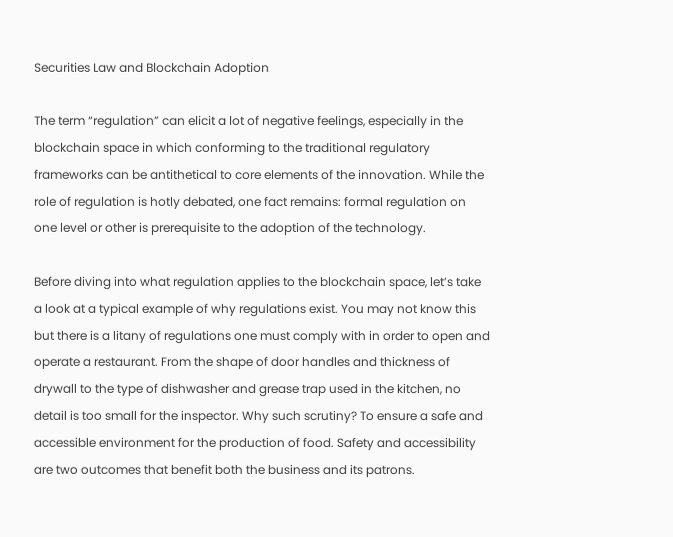Securities Law and Blockchain Adoption

The term “regulation” can elicit a lot of negative feelings, especially in the blockchain space in which conforming to the traditional regulatory frameworks can be antithetical to core elements of the innovation. While the role of regulation is hotly debated, one fact remains: formal regulation on one level or other is prerequisite to the adoption of the technology.

Before diving into what regulation applies to the blockchain space, let’s take a look at a typical example of why regulations exist. You may not know this but there is a litany of regulations one must comply with in order to open and operate a restaurant. From the shape of door handles and thickness of drywall to the type of dishwasher and grease trap used in the kitchen, no detail is too small for the inspector. Why such scrutiny? To ensure a safe and accessible environment for the production of food. Safety and accessibility are two outcomes that benefit both the business and its patrons.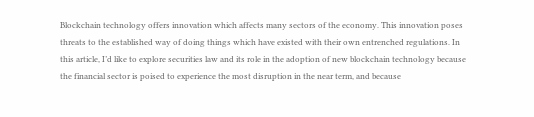Blockchain technology offers innovation which affects many sectors of the economy. This innovation poses threats to the established way of doing things which have existed with their own entrenched regulations. In this article, I’d like to explore securities law and its role in the adoption of new blockchain technology because the financial sector is poised to experience the most disruption in the near term, and because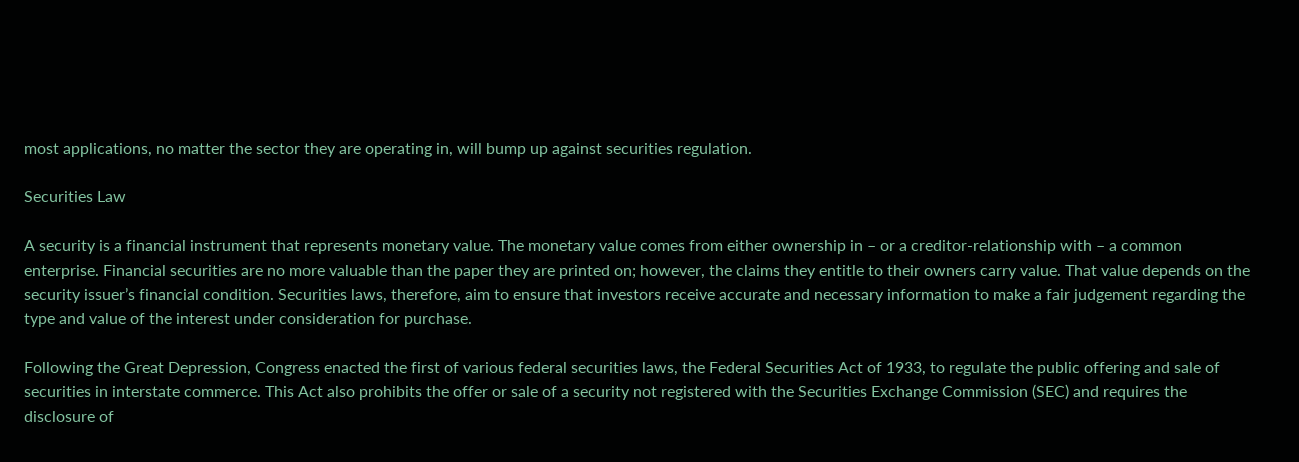most applications, no matter the sector they are operating in, will bump up against securities regulation.

Securities Law

A security is a financial instrument that represents monetary value. The monetary value comes from either ownership in – or a creditor-relationship with – a common enterprise. Financial securities are no more valuable than the paper they are printed on; however, the claims they entitle to their owners carry value. That value depends on the security issuer’s financial condition. Securities laws, therefore, aim to ensure that investors receive accurate and necessary information to make a fair judgement regarding the type and value of the interest under consideration for purchase.

Following the Great Depression, Congress enacted the first of various federal securities laws, the Federal Securities Act of 1933, to regulate the public offering and sale of securities in interstate commerce. This Act also prohibits the offer or sale of a security not registered with the Securities Exchange Commission (SEC) and requires the disclosure of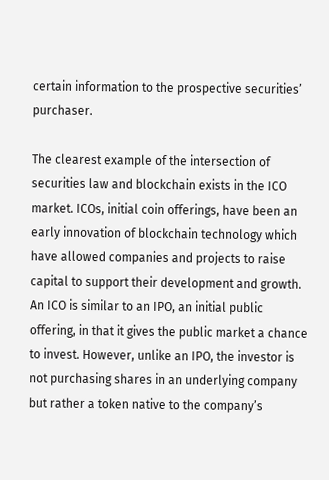certain information to the prospective securities’ purchaser.

The clearest example of the intersection of securities law and blockchain exists in the ICO market. ICOs, initial coin offerings, have been an early innovation of blockchain technology which have allowed companies and projects to raise capital to support their development and growth. An ICO is similar to an IPO, an initial public offering, in that it gives the public market a chance to invest. However, unlike an IPO, the investor is not purchasing shares in an underlying company but rather a token native to the company’s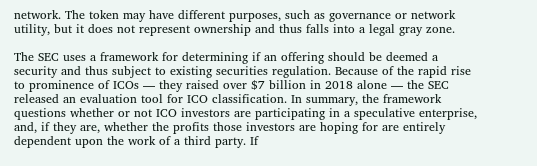network. The token may have different purposes, such as governance or network utility, but it does not represent ownership and thus falls into a legal gray zone.

The SEC uses a framework for determining if an offering should be deemed a security and thus subject to existing securities regulation. Because of the rapid rise to prominence of ICOs — they raised over $7 billion in 2018 alone — the SEC released an evaluation tool for ICO classification. In summary, the framework questions whether or not ICO investors are participating in a speculative enterprise, and, if they are, whether the profits those investors are hoping for are entirely dependent upon the work of a third party. If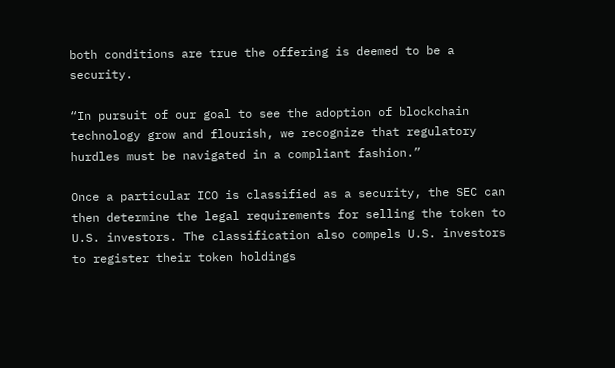both conditions are true the offering is deemed to be a security.

“In pursuit of our goal to see the adoption of blockchain technology grow and flourish, we recognize that regulatory hurdles must be navigated in a compliant fashion.”

Once a particular ICO is classified as a security, the SEC can then determine the legal requirements for selling the token to U.S. investors. The classification also compels U.S. investors to register their token holdings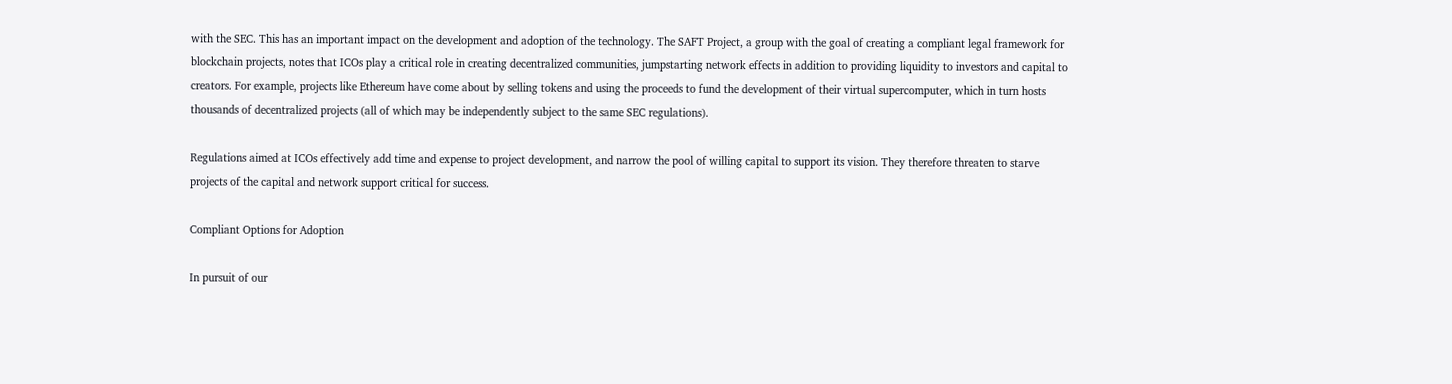with the SEC. This has an important impact on the development and adoption of the technology. The SAFT Project, a group with the goal of creating a compliant legal framework for blockchain projects, notes that ICOs play a critical role in creating decentralized communities, jumpstarting network effects in addition to providing liquidity to investors and capital to creators. For example, projects like Ethereum have come about by selling tokens and using the proceeds to fund the development of their virtual supercomputer, which in turn hosts thousands of decentralized projects (all of which may be independently subject to the same SEC regulations).

Regulations aimed at ICOs effectively add time and expense to project development, and narrow the pool of willing capital to support its vision. They therefore threaten to starve projects of the capital and network support critical for success.

Compliant Options for Adoption

In pursuit of our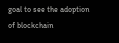goal to see the adoption of blockchain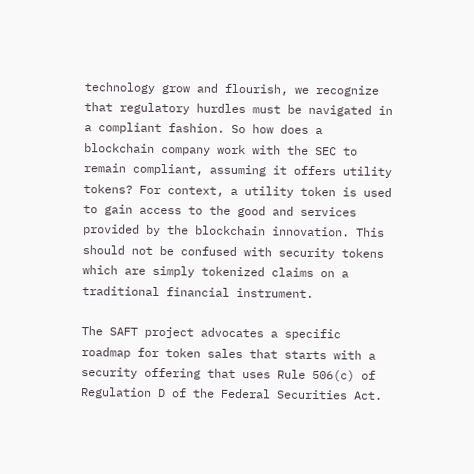technology grow and flourish, we recognize that regulatory hurdles must be navigated in a compliant fashion. So how does a blockchain company work with the SEC to remain compliant, assuming it offers utility tokens? For context, a utility token is used to gain access to the good and services provided by the blockchain innovation. This should not be confused with security tokens which are simply tokenized claims on a traditional financial instrument.

The SAFT project advocates a specific roadmap for token sales that starts with a security offering that uses Rule 506(c) of Regulation D of the Federal Securities Act.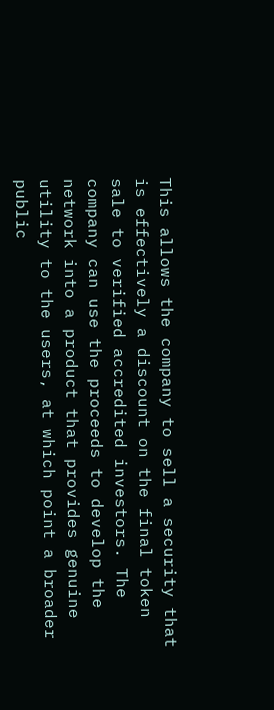This allows the company to sell a security that is effectively a discount on the final token sale to verified accredited investors. The company can use the proceeds to develop the network into a product that provides genuine utility to the users, at which point a broader public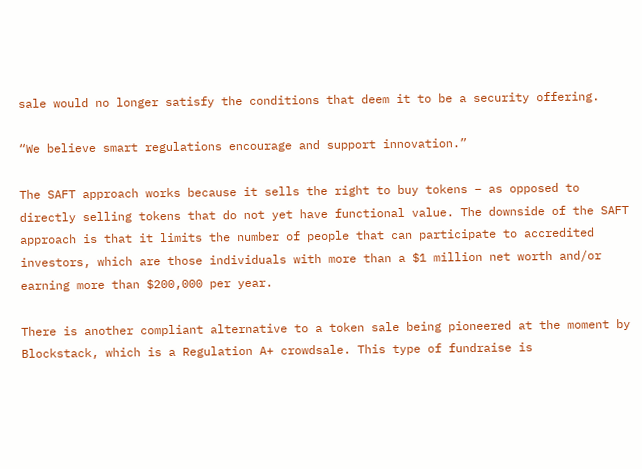sale would no longer satisfy the conditions that deem it to be a security offering.

“We believe smart regulations encourage and support innovation.”

The SAFT approach works because it sells the right to buy tokens – as opposed to directly selling tokens that do not yet have functional value. The downside of the SAFT approach is that it limits the number of people that can participate to accredited investors, which are those individuals with more than a $1 million net worth and/or earning more than $200,000 per year.

There is another compliant alternative to a token sale being pioneered at the moment by Blockstack, which is a Regulation A+ crowdsale. This type of fundraise is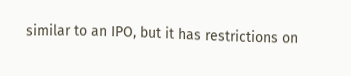similar to an IPO, but it has restrictions on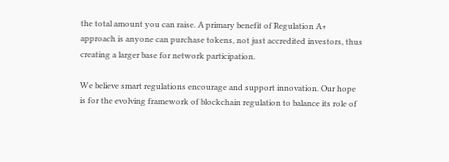the total amount you can raise. A primary benefit of Regulation A+ approach is anyone can purchase tokens, not just accredited investors, thus creating a larger base for network participation.

We believe smart regulations encourage and support innovation. Our hope is for the evolving framework of blockchain regulation to balance its role of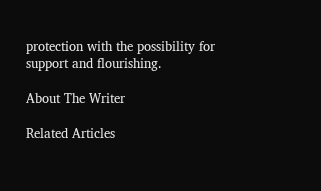protection with the possibility for support and flourishing.

About The Writer

Related Articles